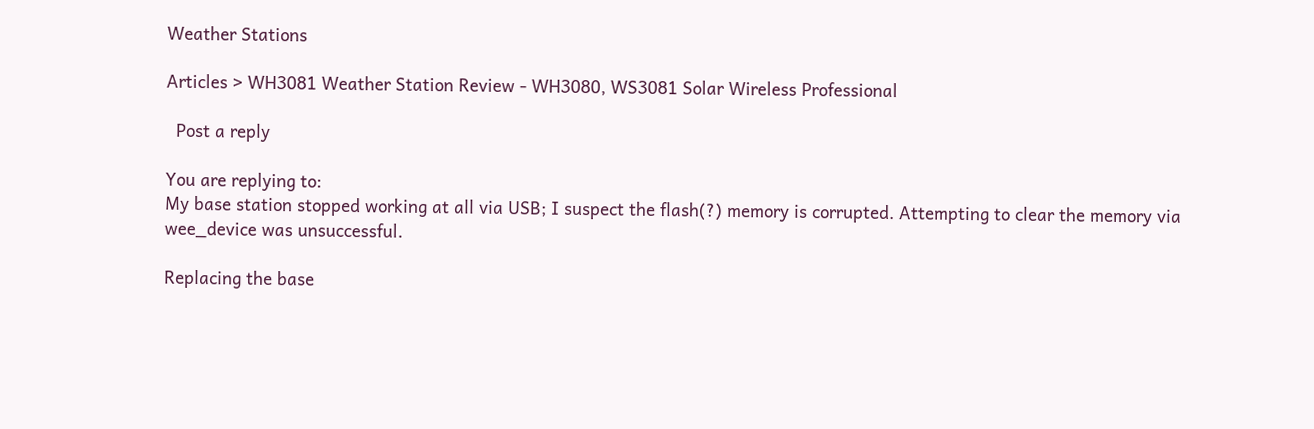Weather Stations

Articles > WH3081 Weather Station Review - WH3080, WS3081 Solar Wireless Professional

  Post a reply

You are replying to:
My base station stopped working at all via USB; I suspect the flash(?) memory is corrupted. Attempting to clear the memory via wee_device was unsuccessful.

Replacing the base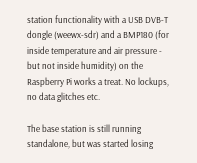station functionality with a USB DVB-T dongle (weewx-sdr) and a BMP180 (for inside temperature and air pressure - but not inside humidity) on the Raspberry Pi works a treat. No lockups, no data glitches etc.

The base station is still running standalone, but was started losing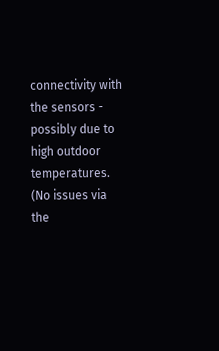connectivity with the sensors - possibly due to high outdoor temperatures. (No issues via the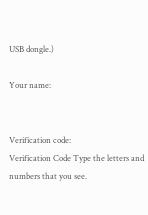USB dongle.)

Your name:


Verification code:
Verification Code Type the letters and numbers that you see.